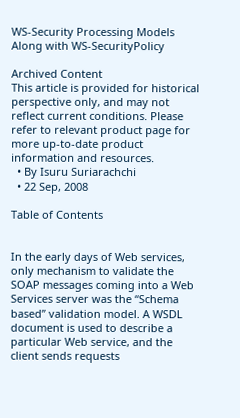WS-Security Processing Models Along with WS-SecurityPolicy

Archived Content
This article is provided for historical perspective only, and may not reflect current conditions. Please refer to relevant product page for more up-to-date product information and resources.
  • By Isuru Suriarachchi
  • 22 Sep, 2008

Table of Contents


In the early days of Web services, only mechanism to validate the SOAP messages coming into a Web Services server was the “Schema based” validation model. A WSDL document is used to describe a particular Web service, and the client sends requests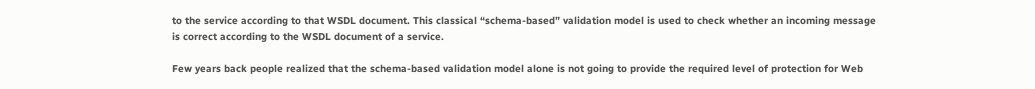to the service according to that WSDL document. This classical “schema-based” validation model is used to check whether an incoming message is correct according to the WSDL document of a service.

Few years back people realized that the schema-based validation model alone is not going to provide the required level of protection for Web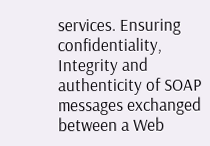services. Ensuring confidentiality, Integrity and authenticity of SOAP messages exchanged between a Web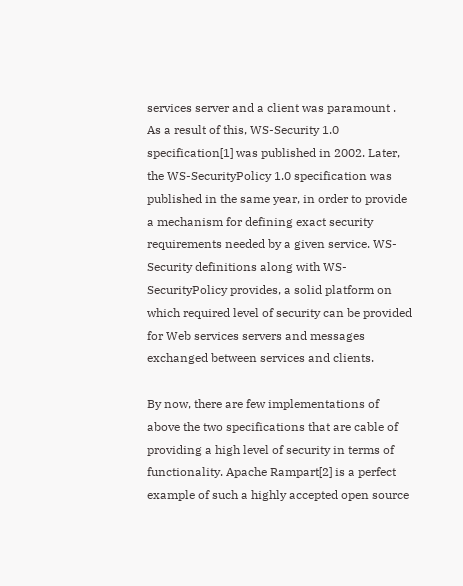services server and a client was paramount . As a result of this, WS-Security 1.0  specification[1] was published in 2002. Later, the WS-SecurityPolicy 1.0 specification was published in the same year, in order to provide a mechanism for defining exact security requirements needed by a given service. WS-Security definitions along with WS-SecurityPolicy provides, a solid platform on which required level of security can be provided for Web services servers and messages exchanged between services and clients.

By now, there are few implementations of above the two specifications that are cable of providing a high level of security in terms of functionality. Apache Rampart[2] is a perfect example of such a highly accepted open source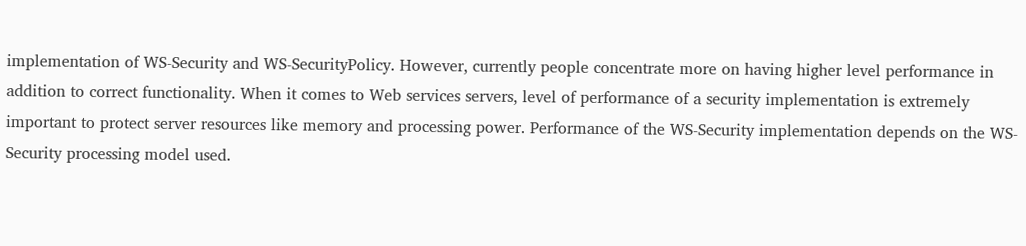implementation of WS-Security and WS-SecurityPolicy. However, currently people concentrate more on having higher level performance in addition to correct functionality. When it comes to Web services servers, level of performance of a security implementation is extremely important to protect server resources like memory and processing power. Performance of the WS-Security implementation depends on the WS-Security processing model used.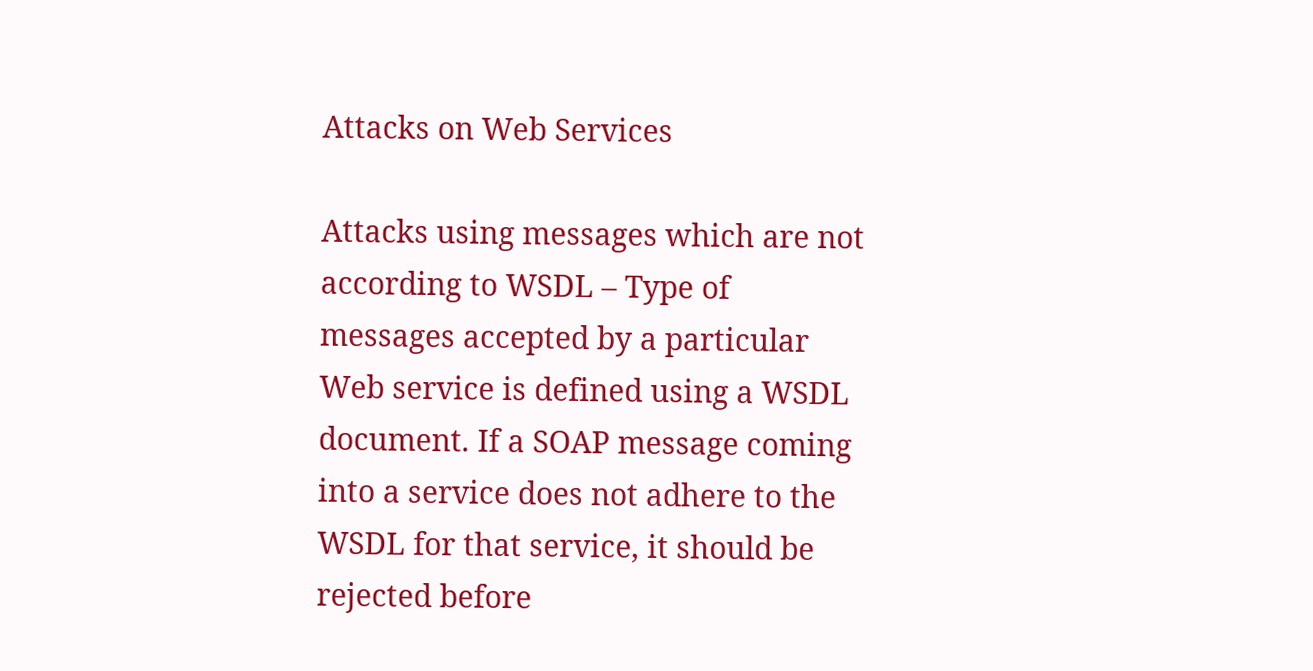Attacks on Web Services

Attacks using messages which are not according to WSDL – Type of messages accepted by a particular Web service is defined using a WSDL document. If a SOAP message coming into a service does not adhere to the WSDL for that service, it should be rejected before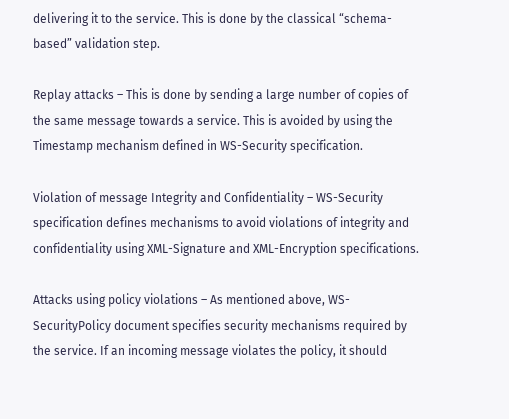delivering it to the service. This is done by the classical “schema-based” validation step.

Replay attacks – This is done by sending a large number of copies of the same message towards a service. This is avoided by using the Timestamp mechanism defined in WS-Security specification.

Violation of message Integrity and Confidentiality – WS-Security specification defines mechanisms to avoid violations of integrity and confidentiality using XML-Signature and XML-Encryption specifications.

Attacks using policy violations – As mentioned above, WS-SecurityPolicy document specifies security mechanisms required by the service. If an incoming message violates the policy, it should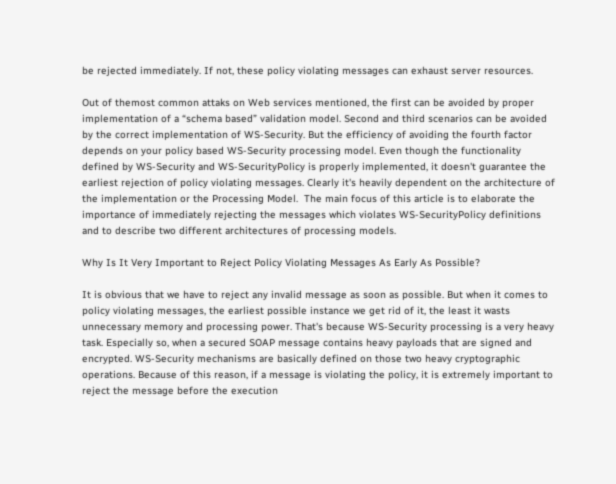be rejected immediately. If not, these policy violating messages can exhaust server resources.

Out of themost common attaks on Web services mentioned, the first can be avoided by proper implementation of a “schema based” validation model. Second and third scenarios can be avoided by the correct implementation of WS-Security. But the efficiency of avoiding the fourth factor depends on your policy based WS-Security processing model. Even though the functionality defined by WS-Security and WS-SecurityPolicy is properly implemented, it doesn't guarantee the earliest rejection of policy violating messages. Clearly it's heavily dependent on the architecture of the implementation or the Processing Model.  The main focus of this article is to elaborate the importance of immediately rejecting the messages which violates WS-SecurityPolicy definitions and to describe two different architectures of processing models.

Why Is It Very Important to Reject Policy Violating Messages As Early As Possible?

It is obvious that we have to reject any invalid message as soon as possible. But when it comes to policy violating messages, the earliest possible instance we get rid of it, the least it wasts unnecessary memory and processing power. That's because WS-Security processing is a very heavy task. Especially so, when a secured SOAP message contains heavy payloads that are signed and encrypted. WS-Security mechanisms are basically defined on those two heavy cryptographic operations. Because of this reason, if a message is violating the policy, it is extremely important to reject the message before the execution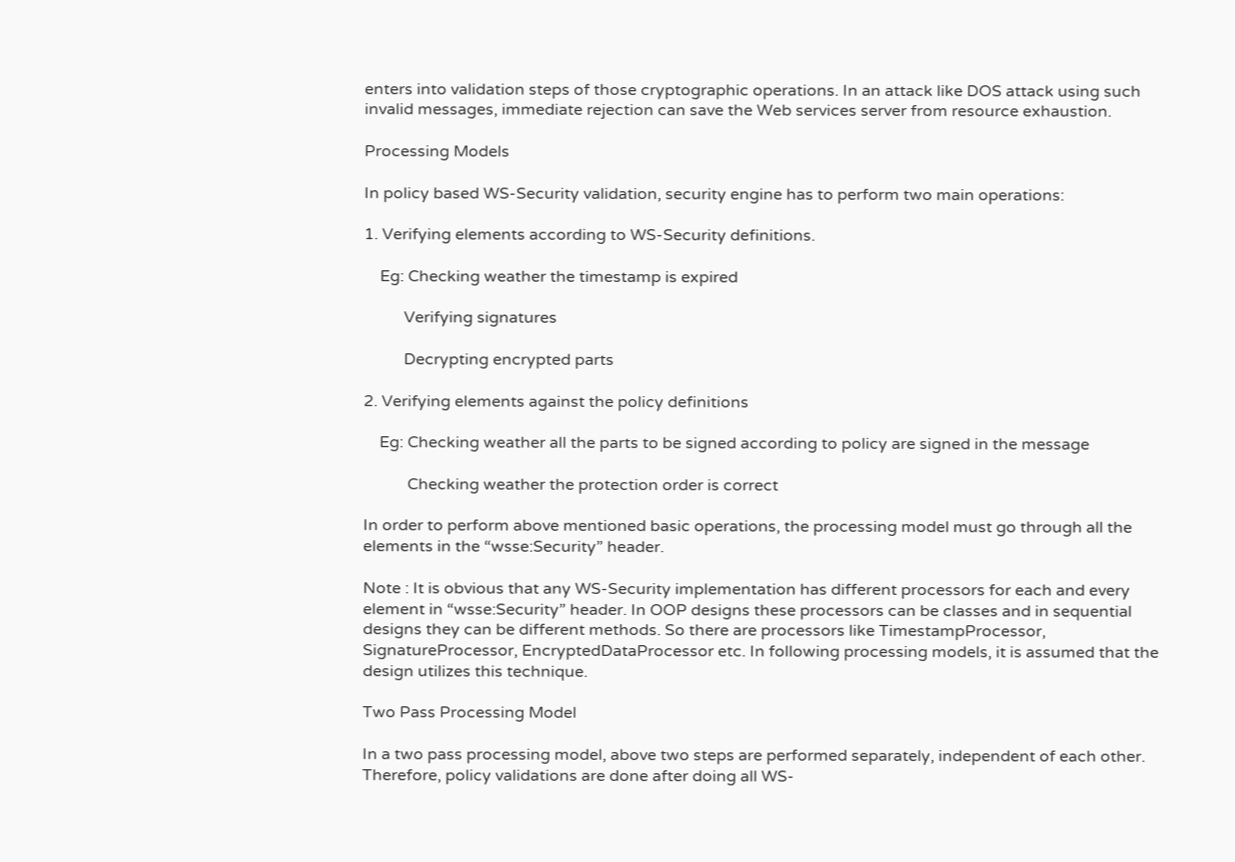enters into validation steps of those cryptographic operations. In an attack like DOS attack using such invalid messages, immediate rejection can save the Web services server from resource exhaustion.

Processing Models

In policy based WS-Security validation, security engine has to perform two main operations:

1. Verifying elements according to WS-Security definitions.

    Eg: Checking weather the timestamp is expired

          Verifying signatures

          Decrypting encrypted parts

2. Verifying elements against the policy definitions

    Eg: Checking weather all the parts to be signed according to policy are signed in the message

           Checking weather the protection order is correct

In order to perform above mentioned basic operations, the processing model must go through all the elements in the “wsse:Security” header.

Note : It is obvious that any WS-Security implementation has different processors for each and every element in “wsse:Security” header. In OOP designs these processors can be classes and in sequential designs they can be different methods. So there are processors like TimestampProcessor, SignatureProcessor, EncryptedDataProcessor etc. In following processing models, it is assumed that the design utilizes this technique.

Two Pass Processing Model

In a two pass processing model, above two steps are performed separately, independent of each other. Therefore, policy validations are done after doing all WS-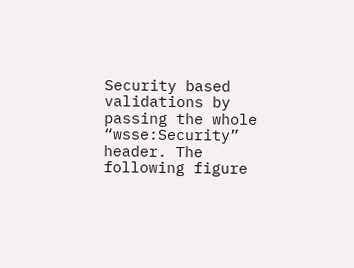Security based validations by passing the whole “wsse:Security” header. The following figure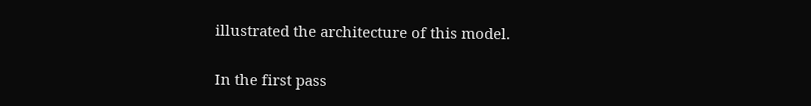illustrated the architecture of this model.

In the first pass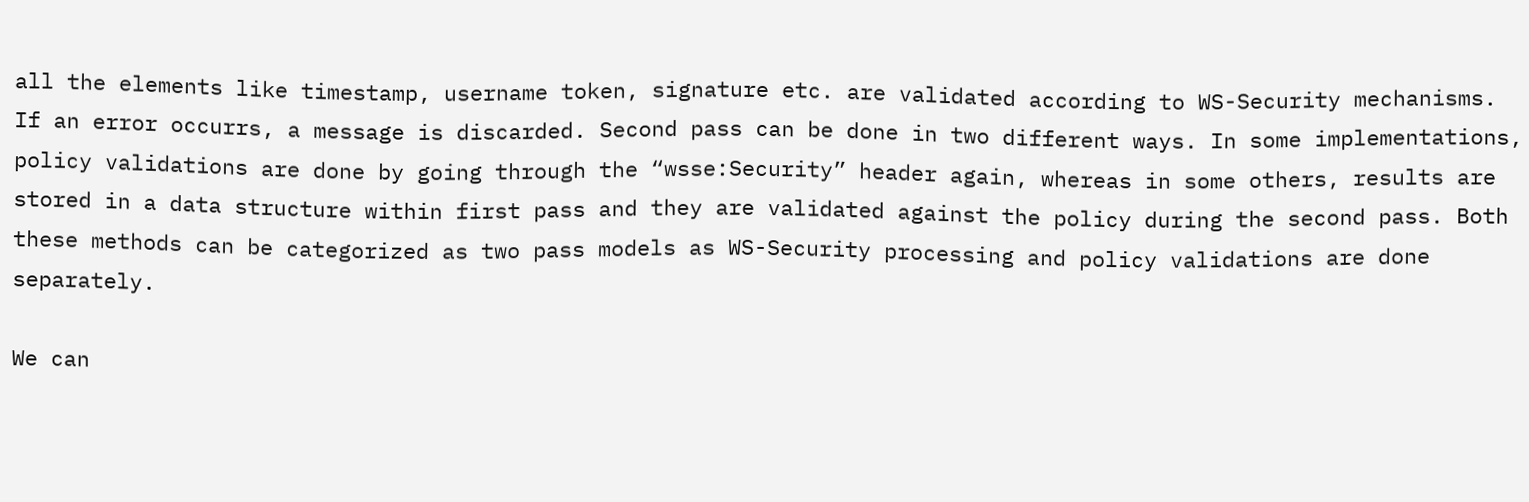all the elements like timestamp, username token, signature etc. are validated according to WS-Security mechanisms. If an error occurrs, a message is discarded. Second pass can be done in two different ways. In some implementations, policy validations are done by going through the “wsse:Security” header again, whereas in some others, results are stored in a data structure within first pass and they are validated against the policy during the second pass. Both these methods can be categorized as two pass models as WS-Security processing and policy validations are done separately.

We can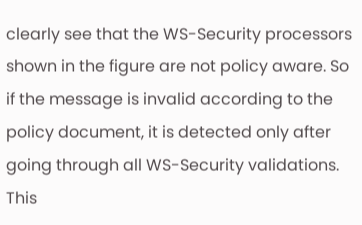clearly see that the WS-Security processors shown in the figure are not policy aware. So if the message is invalid according to the policy document, it is detected only after going through all WS-Security validations. This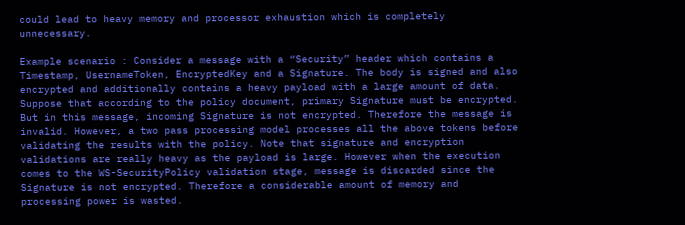could lead to heavy memory and processor exhaustion which is completely unnecessary.

Example scenario : Consider a message with a “Security” header which contains a Timestamp, UsernameToken, EncryptedKey and a Signature. The body is signed and also encrypted and additionally contains a heavy payload with a large amount of data. Suppose that according to the policy document, primary Signature must be encrypted. But in this message, incoming Signature is not encrypted. Therefore the message is invalid. However, a two pass processing model processes all the above tokens before validating the results with the policy. Note that signature and encryption validations are really heavy as the payload is large. However when the execution comes to the WS-SecurityPolicy validation stage, message is discarded since the Signature is not encrypted. Therefore a considerable amount of memory and processing power is wasted.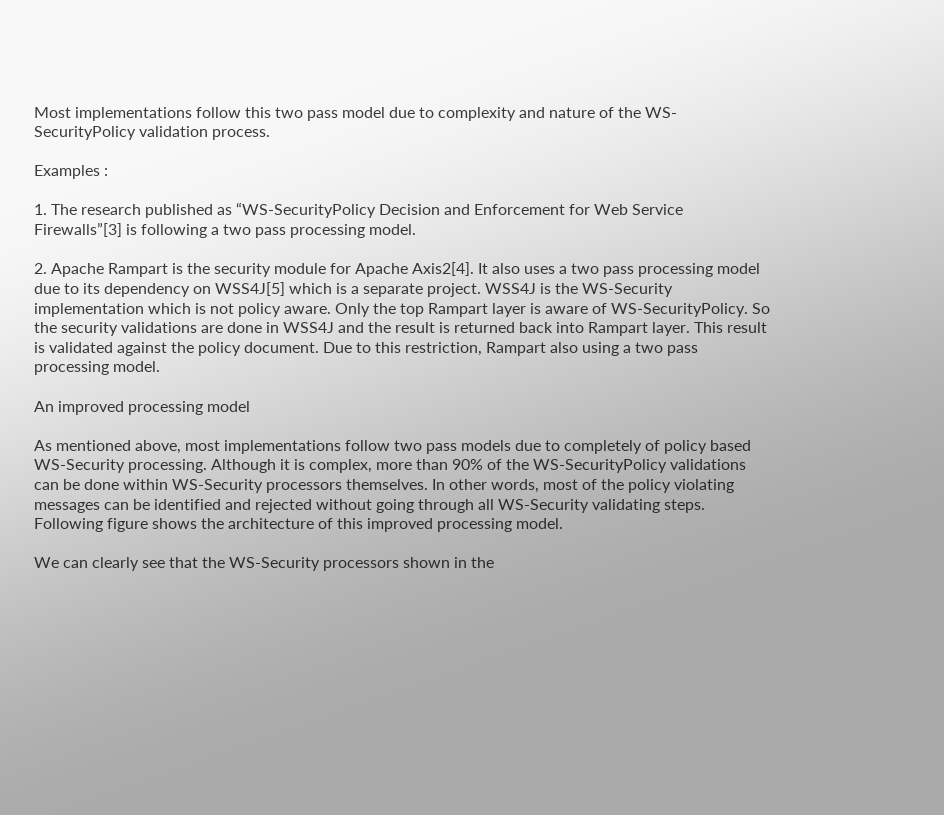Most implementations follow this two pass model due to complexity and nature of the WS-SecurityPolicy validation process.

Examples :

1. The research published as “WS-SecurityPolicy Decision and Enforcement for Web Service Firewalls”[3] is following a two pass processing model.

2. Apache Rampart is the security module for Apache Axis2[4]. It also uses a two pass processing model due to its dependency on WSS4J[5] which is a separate project. WSS4J is the WS-Security implementation which is not policy aware. Only the top Rampart layer is aware of WS-SecurityPolicy. So the security validations are done in WSS4J and the result is returned back into Rampart layer. This result is validated against the policy document. Due to this restriction, Rampart also using a two pass processing model.

An improved processing model

As mentioned above, most implementations follow two pass models due to completely of policy based WS-Security processing. Although it is complex, more than 90% of the WS-SecurityPolicy validations can be done within WS-Security processors themselves. In other words, most of the policy violating messages can be identified and rejected without going through all WS-Security validating steps. Following figure shows the architecture of this improved processing model.

We can clearly see that the WS-Security processors shown in the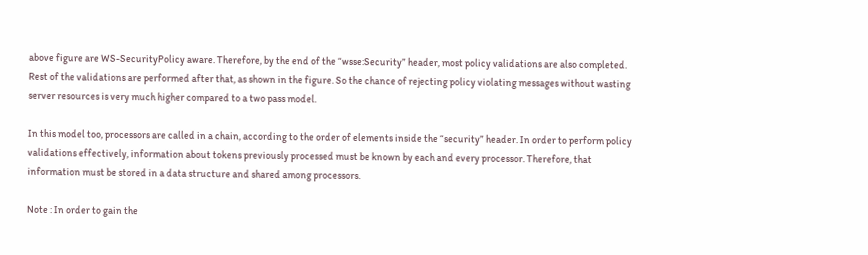above figure are WS-SecurityPolicy aware. Therefore, by the end of the “wsse:Security” header, most policy validations are also completed. Rest of the validations are performed after that, as shown in the figure. So the chance of rejecting policy violating messages without wasting server resources is very much higher compared to a two pass model.

In this model too, processors are called in a chain, according to the order of elements inside the “security” header. In order to perform policy validations effectively, information about tokens previously processed must be known by each and every processor. Therefore, that information must be stored in a data structure and shared among processors.

Note : In order to gain the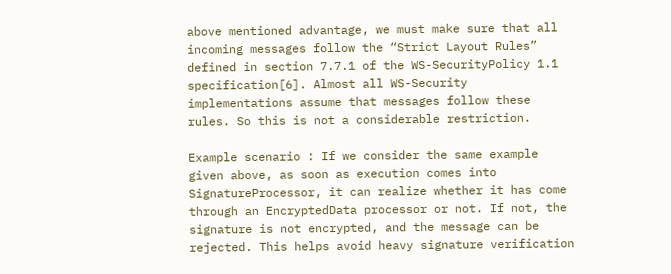above mentioned advantage, we must make sure that all incoming messages follow the “Strict Layout Rules” defined in section 7.7.1 of the WS-SecurityPolicy 1.1 specification[6]. Almost all WS-Security implementations assume that messages follow these rules. So this is not a considerable restriction.

Example scenario : If we consider the same example given above, as soon as execution comes into SignatureProcessor, it can realize whether it has come through an EncryptedData processor or not. If not, the signature is not encrypted, and the message can be rejected. This helps avoid heavy signature verification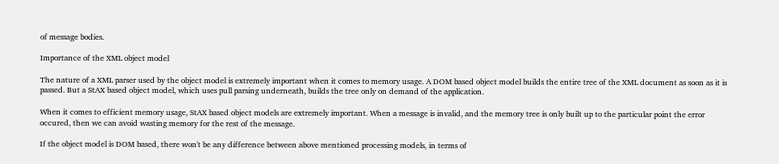of message bodies.

Importance of the XML object model

The nature of a XML parser used by the object model is extremely important when it comes to memory usage. A DOM based object model builds the entire tree of the XML document as soon as it is passed. But a StAX based object model, which uses pull parsing underneath, builds the tree only on demand of the application.

When it comes to efficient memory usage, StAX based object models are extremely important. When a message is invalid, and the memory tree is only built up to the particular point the error occured, then we can avoid wasting memory for the rest of the message.

If the object model is DOM based, there won't be any difference between above mentioned processing models, in terms of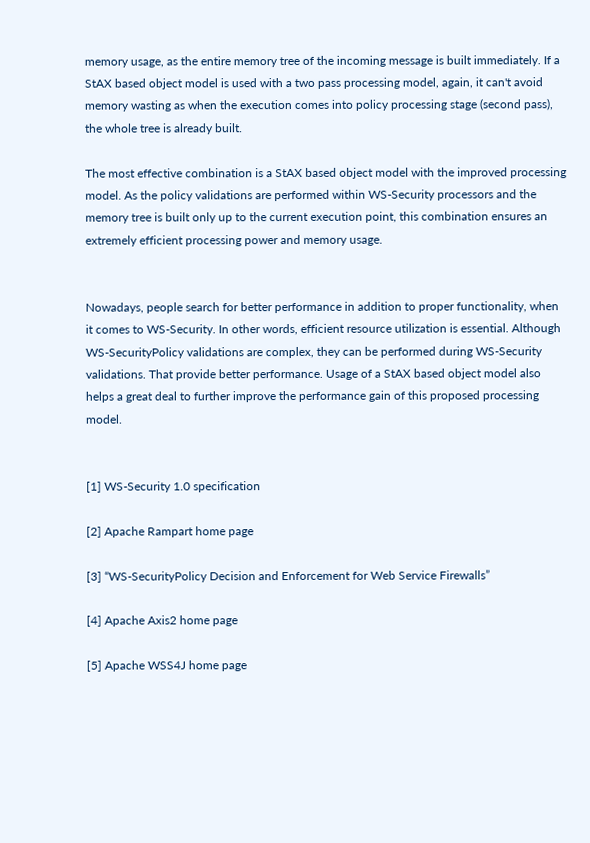memory usage, as the entire memory tree of the incoming message is built immediately. If a StAX based object model is used with a two pass processing model, again, it can't avoid memory wasting as when the execution comes into policy processing stage (second pass), the whole tree is already built.

The most effective combination is a StAX based object model with the improved processing model. As the policy validations are performed within WS-Security processors and the memory tree is built only up to the current execution point, this combination ensures an extremely efficient processing power and memory usage.


Nowadays, people search for better performance in addition to proper functionality, when it comes to WS-Security. In other words, efficient resource utilization is essential. Although WS-SecurityPolicy validations are complex, they can be performed during WS-Security validations. That provide better performance. Usage of a StAX based object model also helps a great deal to further improve the performance gain of this proposed processing model.


[1] WS-Security 1.0 specification

[2] Apache Rampart home page

[3] “WS-SecurityPolicy Decision and Enforcement for Web Service Firewalls”

[4] Apache Axis2 home page

[5] Apache WSS4J home page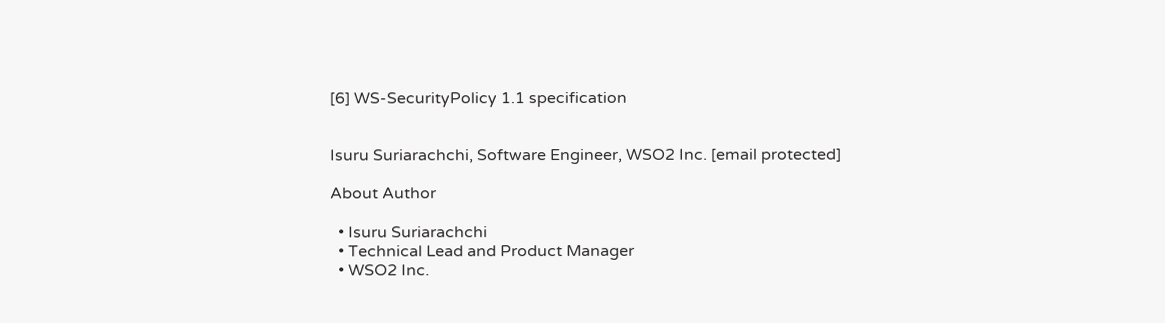[6] WS-SecurityPolicy 1.1 specification


Isuru Suriarachchi, Software Engineer, WSO2 Inc. [email protected]

About Author

  • Isuru Suriarachchi
  • Technical Lead and Product Manager
  • WSO2 Inc.